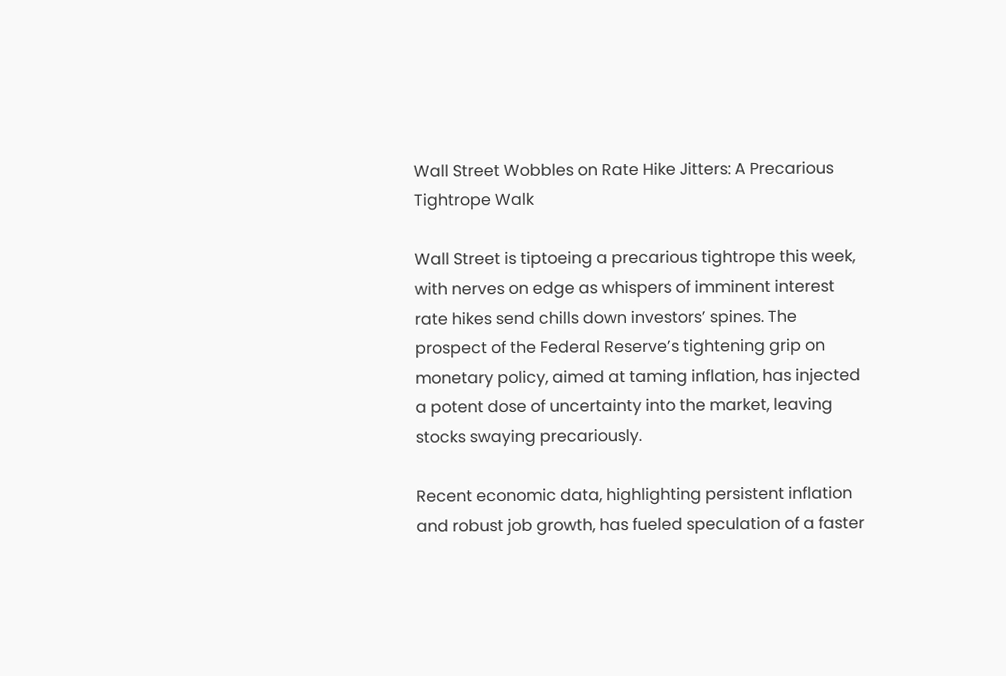Wall Street Wobbles on Rate Hike Jitters: A Precarious Tightrope Walk

Wall Street is tiptoeing a precarious tightrope this week, with nerves on edge as whispers of imminent interest rate hikes send chills down investors’ spines. The prospect of the Federal Reserve’s tightening grip on monetary policy, aimed at taming inflation, has injected a potent dose of uncertainty into the market, leaving stocks swaying precariously.

Recent economic data, highlighting persistent inflation and robust job growth, has fueled speculation of a faster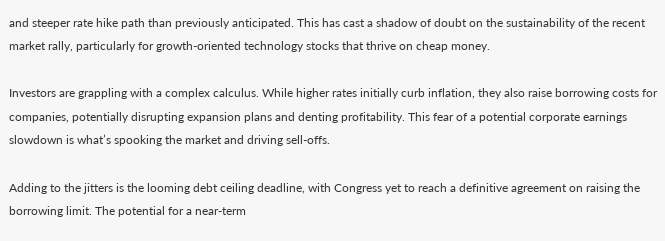and steeper rate hike path than previously anticipated. This has cast a shadow of doubt on the sustainability of the recent market rally, particularly for growth-oriented technology stocks that thrive on cheap money.

Investors are grappling with a complex calculus. While higher rates initially curb inflation, they also raise borrowing costs for companies, potentially disrupting expansion plans and denting profitability. This fear of a potential corporate earnings slowdown is what’s spooking the market and driving sell-offs.

Adding to the jitters is the looming debt ceiling deadline, with Congress yet to reach a definitive agreement on raising the borrowing limit. The potential for a near-term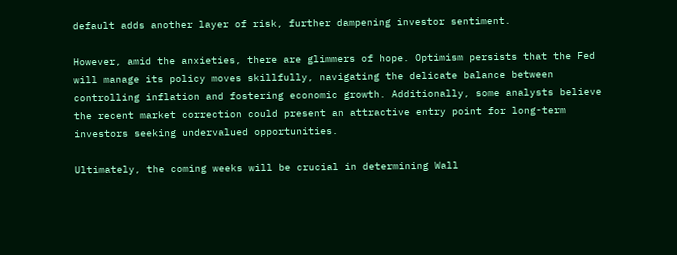default adds another layer of risk, further dampening investor sentiment.

However, amid the anxieties, there are glimmers of hope. Optimism persists that the Fed will manage its policy moves skillfully, navigating the delicate balance between controlling inflation and fostering economic growth. Additionally, some analysts believe the recent market correction could present an attractive entry point for long-term investors seeking undervalued opportunities.

Ultimately, the coming weeks will be crucial in determining Wall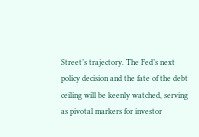Street’s trajectory. The Fed’s next policy decision and the fate of the debt ceiling will be keenly watched, serving as pivotal markers for investor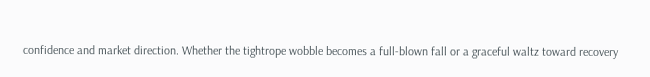confidence and market direction. Whether the tightrope wobble becomes a full-blown fall or a graceful waltz toward recovery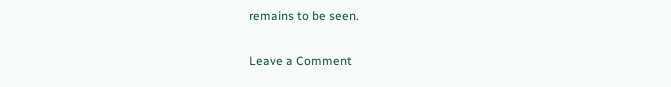remains to be seen.

Leave a Comment